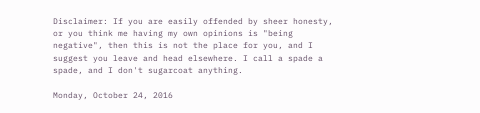Disclaimer: If you are easily offended by sheer honesty, or you think me having my own opinions is "being negative", then this is not the place for you, and I suggest you leave and head elsewhere. I call a spade a spade, and I don't sugarcoat anything.

Monday, October 24, 2016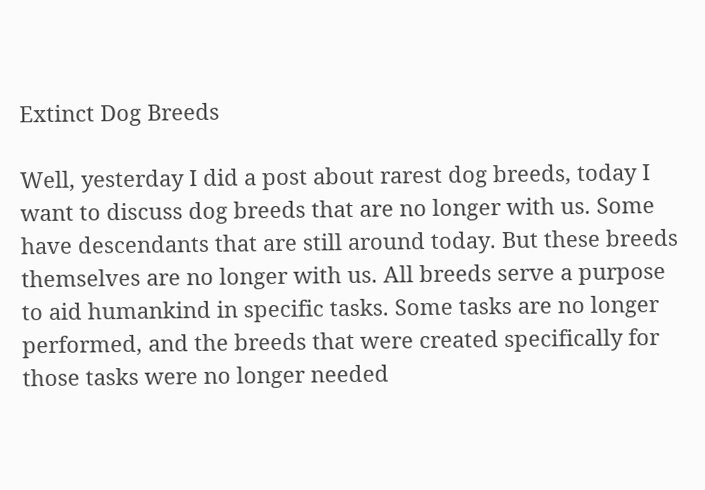Extinct Dog Breeds

Well, yesterday I did a post about rarest dog breeds, today I want to discuss dog breeds that are no longer with us. Some have descendants that are still around today. But these breeds themselves are no longer with us. All breeds serve a purpose to aid humankind in specific tasks. Some tasks are no longer performed, and the breeds that were created specifically for those tasks were no longer needed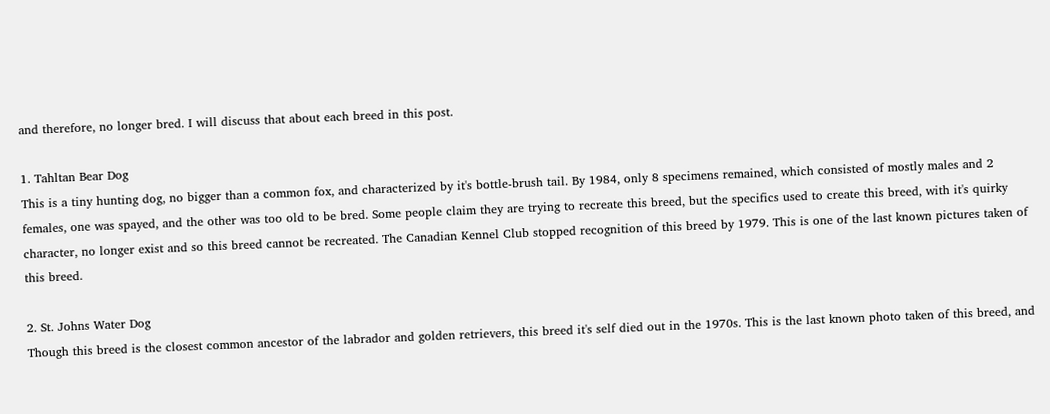and therefore, no longer bred. I will discuss that about each breed in this post.

1. Tahltan Bear Dog
This is a tiny hunting dog, no bigger than a common fox, and characterized by it's bottle-brush tail. By 1984, only 8 specimens remained, which consisted of mostly males and 2 females, one was spayed, and the other was too old to be bred. Some people claim they are trying to recreate this breed, but the specifics used to create this breed, with it's quirky character, no longer exist and so this breed cannot be recreated. The Canadian Kennel Club stopped recognition of this breed by 1979. This is one of the last known pictures taken of this breed.

2. St. Johns Water Dog
Though this breed is the closest common ancestor of the labrador and golden retrievers, this breed it's self died out in the 1970s. This is the last known photo taken of this breed, and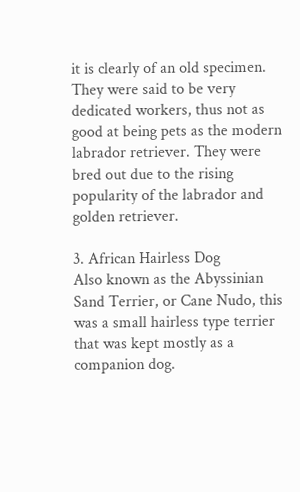it is clearly of an old specimen. They were said to be very dedicated workers, thus not as good at being pets as the modern labrador retriever. They were bred out due to the rising popularity of the labrador and golden retriever.

3. African Hairless Dog
Also known as the Abyssinian Sand Terrier, or Cane Nudo, this was a small hairless type terrier that was kept mostly as a companion dog.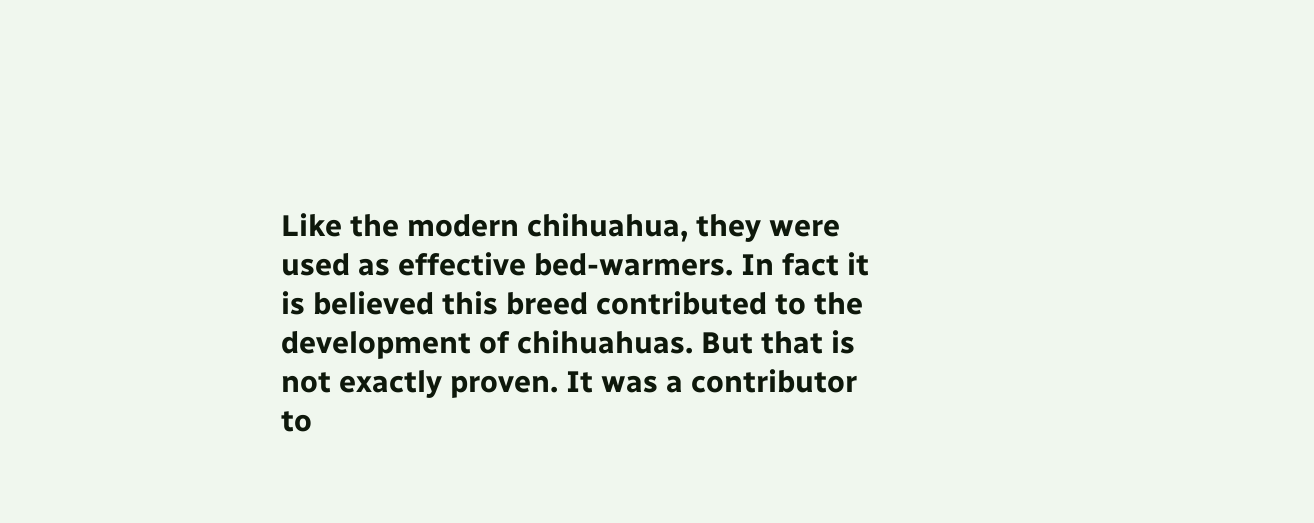Like the modern chihuahua, they were used as effective bed-warmers. In fact it is believed this breed contributed to the development of chihuahuas. But that is not exactly proven. It was a contributor to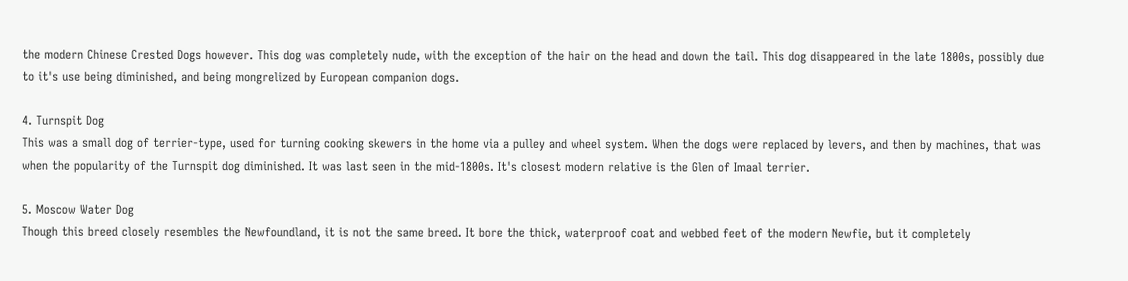the modern Chinese Crested Dogs however. This dog was completely nude, with the exception of the hair on the head and down the tail. This dog disappeared in the late 1800s, possibly due to it's use being diminished, and being mongrelized by European companion dogs.

4. Turnspit Dog
This was a small dog of terrier-type, used for turning cooking skewers in the home via a pulley and wheel system. When the dogs were replaced by levers, and then by machines, that was when the popularity of the Turnspit dog diminished. It was last seen in the mid-1800s. It's closest modern relative is the Glen of Imaal terrier.

5. Moscow Water Dog
Though this breed closely resembles the Newfoundland, it is not the same breed. It bore the thick, waterproof coat and webbed feet of the modern Newfie, but it completely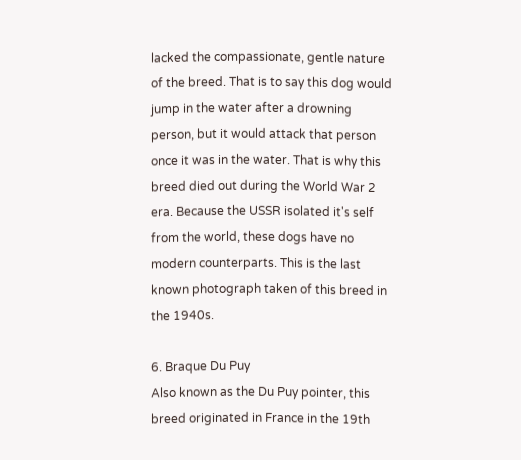lacked the compassionate, gentle nature of the breed. That is to say this dog would jump in the water after a drowning person, but it would attack that person once it was in the water. That is why this breed died out during the World War 2 era. Because the USSR isolated it's self from the world, these dogs have no modern counterparts. This is the last known photograph taken of this breed in the 1940s.

6. Braque Du Puy
Also known as the Du Puy pointer, this breed originated in France in the 19th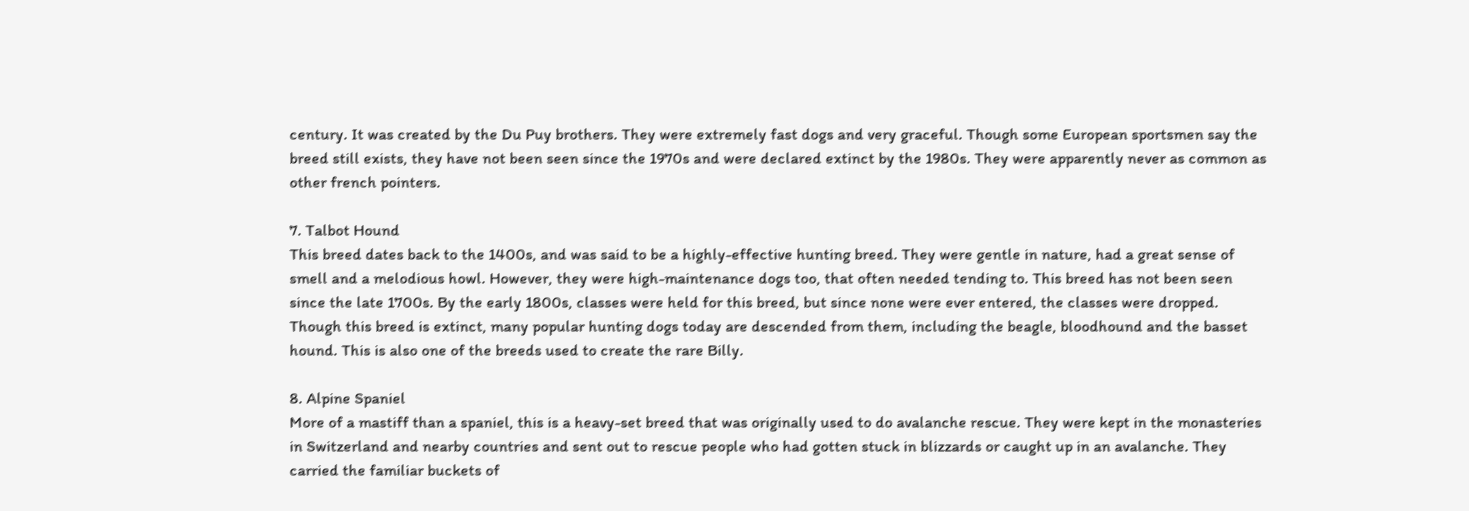century. It was created by the Du Puy brothers. They were extremely fast dogs and very graceful. Though some European sportsmen say the breed still exists, they have not been seen since the 1970s and were declared extinct by the 1980s. They were apparently never as common as other french pointers.

7. Talbot Hound
This breed dates back to the 1400s, and was said to be a highly-effective hunting breed. They were gentle in nature, had a great sense of smell and a melodious howl. However, they were high-maintenance dogs too, that often needed tending to. This breed has not been seen since the late 1700s. By the early 1800s, classes were held for this breed, but since none were ever entered, the classes were dropped. Though this breed is extinct, many popular hunting dogs today are descended from them, including the beagle, bloodhound and the basset hound. This is also one of the breeds used to create the rare Billy.

8. Alpine Spaniel
More of a mastiff than a spaniel, this is a heavy-set breed that was originally used to do avalanche rescue. They were kept in the monasteries in Switzerland and nearby countries and sent out to rescue people who had gotten stuck in blizzards or caught up in an avalanche. They carried the familiar buckets of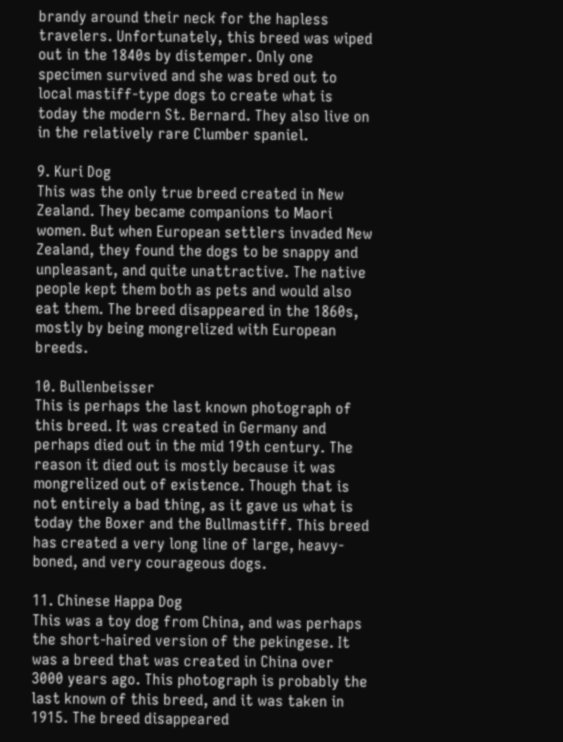brandy around their neck for the hapless travelers. Unfortunately, this breed was wiped out in the 1840s by distemper. Only one specimen survived and she was bred out to local mastiff-type dogs to create what is today the modern St. Bernard. They also live on in the relatively rare Clumber spaniel.

9. Kuri Dog
This was the only true breed created in New Zealand. They became companions to Maori women. But when European settlers invaded New Zealand, they found the dogs to be snappy and unpleasant, and quite unattractive. The native people kept them both as pets and would also eat them. The breed disappeared in the 1860s, mostly by being mongrelized with European breeds.

10. Bullenbeisser
This is perhaps the last known photograph of this breed. It was created in Germany and perhaps died out in the mid 19th century. The reason it died out is mostly because it was mongrelized out of existence. Though that is not entirely a bad thing, as it gave us what is today the Boxer and the Bullmastiff. This breed has created a very long line of large, heavy-boned, and very courageous dogs.

11. Chinese Happa Dog
This was a toy dog from China, and was perhaps the short-haired version of the pekingese. It was a breed that was created in China over 3000 years ago. This photograph is probably the last known of this breed, and it was taken in 1915. The breed disappeared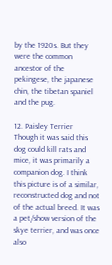by the 1920s. But they were the common ancestor of the pekingese, the japanese chin, the tibetan spaniel and the pug.

12. Paisley Terrier
Though it was said this dog could kill rats and mice, it was primarily a companion dog. I think this picture is of a similar, reconstructed dog and not of the actual breed. It was a pet/show version of the skye terrier, and was once also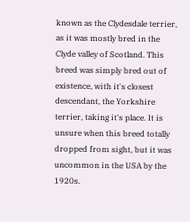known as the Clydesdale terrier, as it was mostly bred in the Clyde valley of Scotland. This breed was simply bred out of existence, with it's closest descendant, the Yorkshire terrier, taking it's place. It is unsure when this breed totally dropped from sight, but it was uncommon in the USA by the 1920s.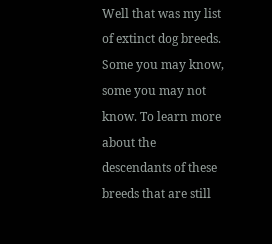Well that was my list of extinct dog breeds. Some you may know, some you may not know. To learn more about the descendants of these breeds that are still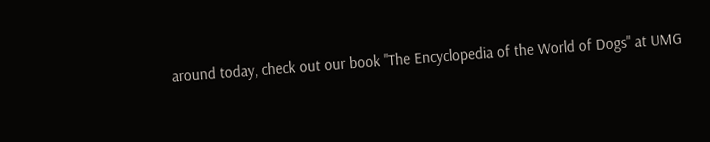around today, check out our book "The Encyclopedia of the World of Dogs" at UMG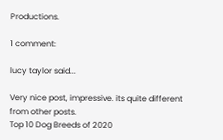Productions.

1 comment:

lucy taylor said...

Very nice post, impressive. its quite different from other posts.
Top 10 Dog Breeds of 2020